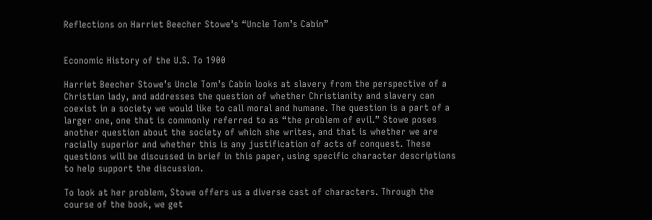Reflections on Harriet Beecher Stowe’s “Uncle Tom’s Cabin”


Economic History of the U.S. To 1900

Harriet Beecher Stowe’s Uncle Tom’s Cabin looks at slavery from the perspective of a Christian lady, and addresses the question of whether Christianity and slavery can coexist in a society we would like to call moral and humane. The question is a part of a larger one, one that is commonly referred to as “the problem of evil.” Stowe poses another question about the society of which she writes, and that is whether we are racially superior and whether this is any justification of acts of conquest. These questions will be discussed in brief in this paper, using specific character descriptions to help support the discussion.

To look at her problem, Stowe offers us a diverse cast of characters. Through the course of the book, we get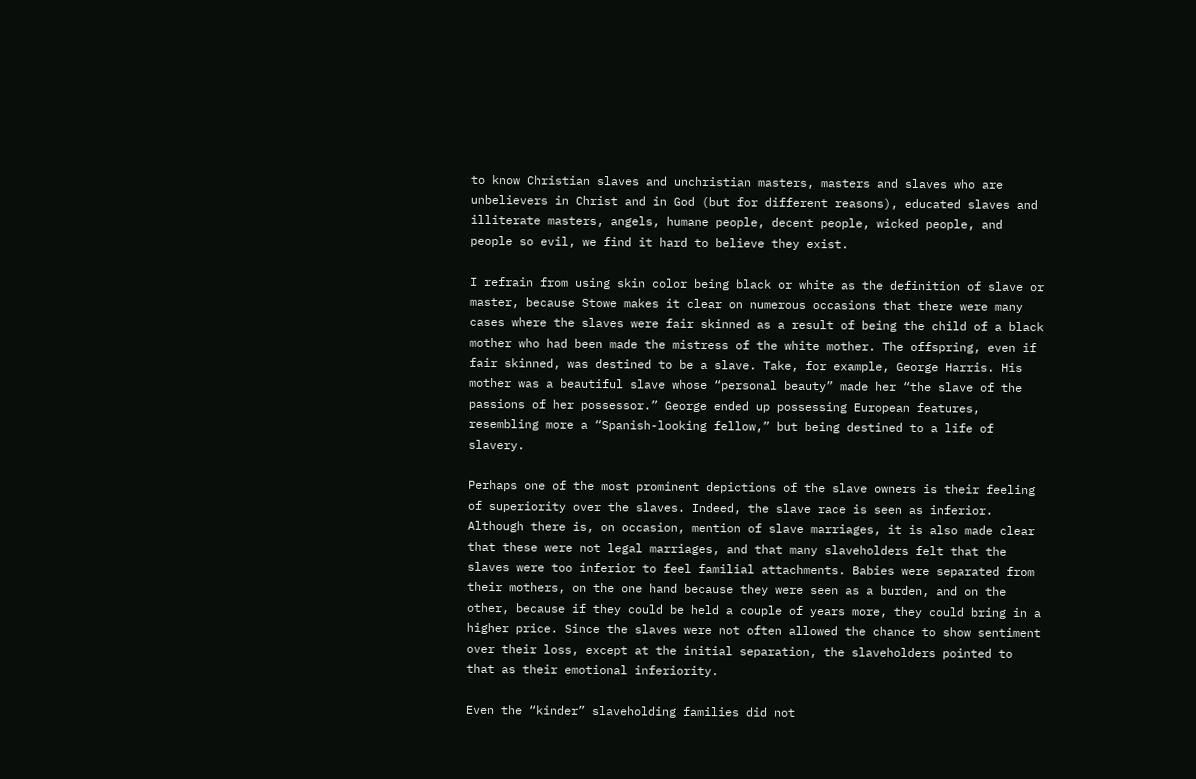to know Christian slaves and unchristian masters, masters and slaves who are unbelievers in Christ and in God (but for different reasons), educated slaves and illiterate masters, angels, humane people, decent people, wicked people, and people so evil, we find it hard to believe they exist.

I refrain from using skin color being black or white as the definition of slave or master, because Stowe makes it clear on numerous occasions that there were many cases where the slaves were fair skinned as a result of being the child of a black mother who had been made the mistress of the white mother. The offspring, even if fair skinned, was destined to be a slave. Take, for example, George Harris. His mother was a beautiful slave whose “personal beauty” made her “the slave of the passions of her possessor.” George ended up possessing European features, resembling more a “Spanish-looking fellow,” but being destined to a life of slavery.

Perhaps one of the most prominent depictions of the slave owners is their feeling of superiority over the slaves. Indeed, the slave race is seen as inferior. Although there is, on occasion, mention of slave marriages, it is also made clear that these were not legal marriages, and that many slaveholders felt that the slaves were too inferior to feel familial attachments. Babies were separated from their mothers, on the one hand because they were seen as a burden, and on the other, because if they could be held a couple of years more, they could bring in a higher price. Since the slaves were not often allowed the chance to show sentiment over their loss, except at the initial separation, the slaveholders pointed to that as their emotional inferiority.

Even the “kinder” slaveholding families did not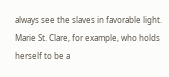always see the slaves in favorable light. Marie St. Clare, for example, who holds herself to be a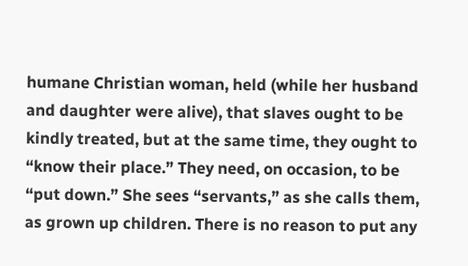humane Christian woman, held (while her husband and daughter were alive), that slaves ought to be kindly treated, but at the same time, they ought to “know their place.” They need, on occasion, to be “put down.” She sees “servants,” as she calls them, as grown up children. There is no reason to put any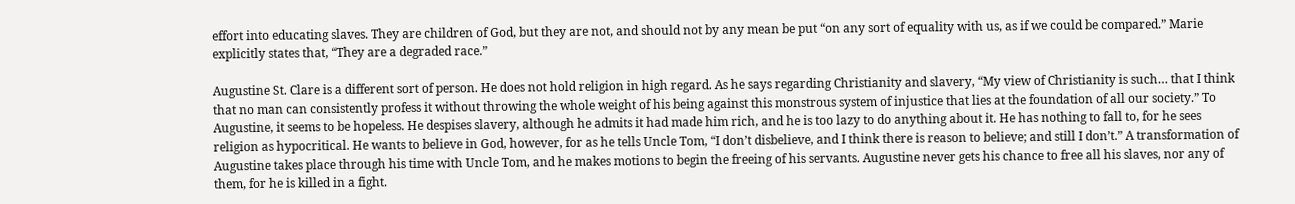effort into educating slaves. They are children of God, but they are not, and should not by any mean be put “on any sort of equality with us, as if we could be compared.” Marie explicitly states that, “They are a degraded race.”

Augustine St. Clare is a different sort of person. He does not hold religion in high regard. As he says regarding Christianity and slavery, “My view of Christianity is such… that I think that no man can consistently profess it without throwing the whole weight of his being against this monstrous system of injustice that lies at the foundation of all our society.” To Augustine, it seems to be hopeless. He despises slavery, although he admits it had made him rich, and he is too lazy to do anything about it. He has nothing to fall to, for he sees religion as hypocritical. He wants to believe in God, however, for as he tells Uncle Tom, “I don’t disbelieve, and I think there is reason to believe; and still I don’t.” A transformation of Augustine takes place through his time with Uncle Tom, and he makes motions to begin the freeing of his servants. Augustine never gets his chance to free all his slaves, nor any of them, for he is killed in a fight.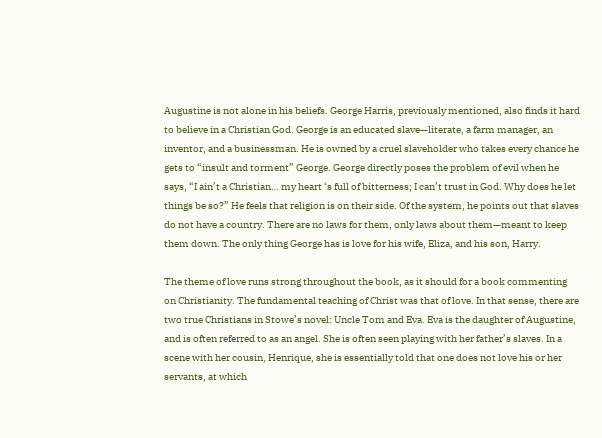Augustine is not alone in his beliefs. George Harris, previously mentioned, also finds it hard to believe in a Christian God. George is an educated slave—literate, a farm manager, an inventor, and a businessman. He is owned by a cruel slaveholder who takes every chance he gets to “insult and torment” George. George directly poses the problem of evil when he says, “I ain’t a Christian… my heart ‘s full of bitterness; I can’t trust in God. Why does he let things be so?” He feels that religion is on their side. Of the system, he points out that slaves do not have a country. There are no laws for them, only laws about them—meant to keep them down. The only thing George has is love for his wife, Eliza, and his son, Harry.

The theme of love runs strong throughout the book, as it should for a book commenting on Christianity. The fundamental teaching of Christ was that of love. In that sense, there are two true Christians in Stowe’s novel: Uncle Tom and Eva. Eva is the daughter of Augustine, and is often referred to as an angel. She is often seen playing with her father’s slaves. In a scene with her cousin, Henrique, she is essentially told that one does not love his or her servants, at which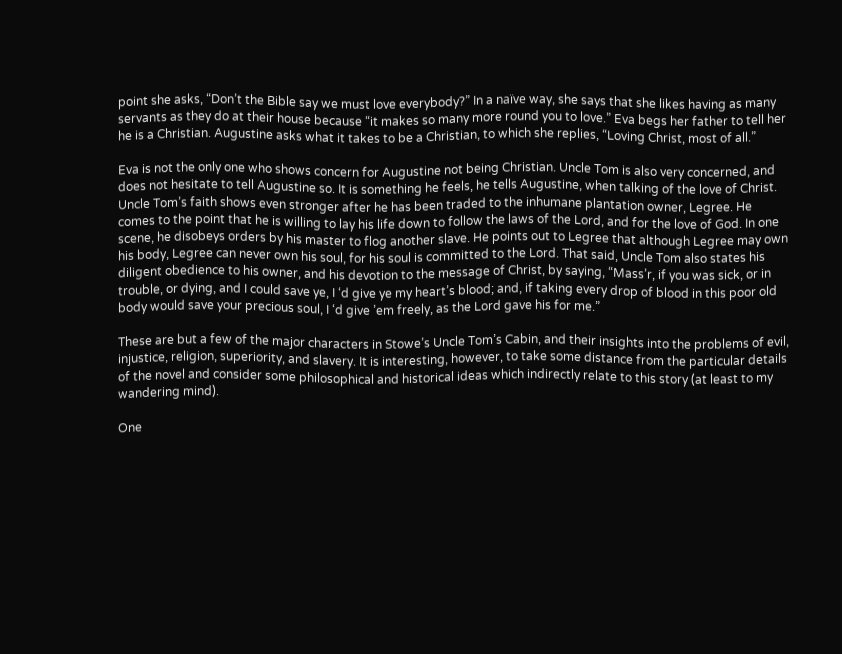point she asks, “Don’t the Bible say we must love everybody?” In a naïve way, she says that she likes having as many servants as they do at their house because “it makes so many more round you to love.” Eva begs her father to tell her he is a Christian. Augustine asks what it takes to be a Christian, to which she replies, “Loving Christ, most of all.”

Eva is not the only one who shows concern for Augustine not being Christian. Uncle Tom is also very concerned, and does not hesitate to tell Augustine so. It is something he feels, he tells Augustine, when talking of the love of Christ. Uncle Tom’s faith shows even stronger after he has been traded to the inhumane plantation owner, Legree. He comes to the point that he is willing to lay his life down to follow the laws of the Lord, and for the love of God. In one scene, he disobeys orders by his master to flog another slave. He points out to Legree that although Legree may own his body, Legree can never own his soul, for his soul is committed to the Lord. That said, Uncle Tom also states his diligent obedience to his owner, and his devotion to the message of Christ, by saying, “Mass’r, if you was sick, or in trouble, or dying, and I could save ye, I ‘d give ye my heart’s blood; and, if taking every drop of blood in this poor old body would save your precious soul, I ‘d give ’em freely, as the Lord gave his for me.”

These are but a few of the major characters in Stowe’s Uncle Tom’s Cabin, and their insights into the problems of evil, injustice, religion, superiority, and slavery. It is interesting, however, to take some distance from the particular details of the novel and consider some philosophical and historical ideas which indirectly relate to this story (at least to my wandering mind).

One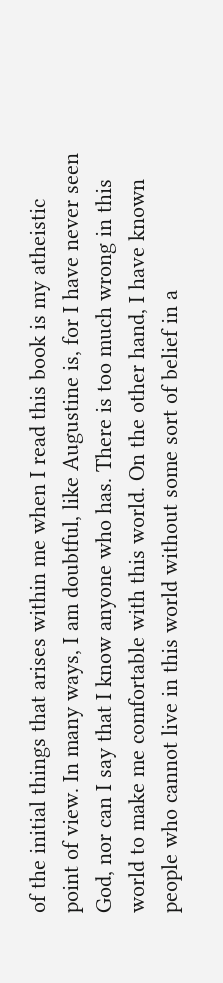of the initial things that arises within me when I read this book is my atheistic point of view. In many ways, I am doubtful, like Augustine is, for I have never seen God, nor can I say that I know anyone who has. There is too much wrong in this world to make me comfortable with this world. On the other hand, I have known people who cannot live in this world without some sort of belief in a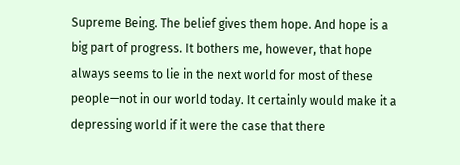Supreme Being. The belief gives them hope. And hope is a big part of progress. It bothers me, however, that hope always seems to lie in the next world for most of these people—not in our world today. It certainly would make it a depressing world if it were the case that there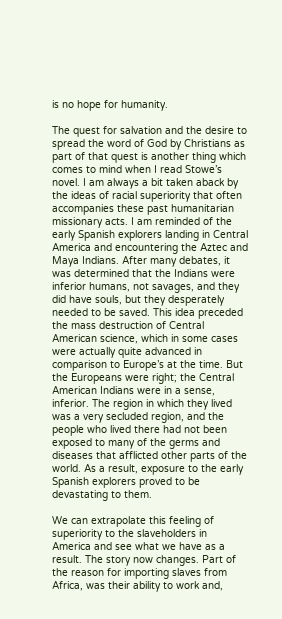is no hope for humanity.

The quest for salvation and the desire to spread the word of God by Christians as part of that quest is another thing which comes to mind when I read Stowe’s novel. I am always a bit taken aback by the ideas of racial superiority that often accompanies these past humanitarian missionary acts. I am reminded of the early Spanish explorers landing in Central America and encountering the Aztec and Maya Indians. After many debates, it was determined that the Indians were inferior humans, not savages, and they did have souls, but they desperately needed to be saved. This idea preceded the mass destruction of Central American science, which in some cases were actually quite advanced in comparison to Europe’s at the time. But the Europeans were right; the Central American Indians were in a sense, inferior. The region in which they lived was a very secluded region, and the people who lived there had not been exposed to many of the germs and diseases that afflicted other parts of the world. As a result, exposure to the early Spanish explorers proved to be devastating to them.

We can extrapolate this feeling of superiority to the slaveholders in America and see what we have as a result. The story now changes. Part of the reason for importing slaves from Africa, was their ability to work and,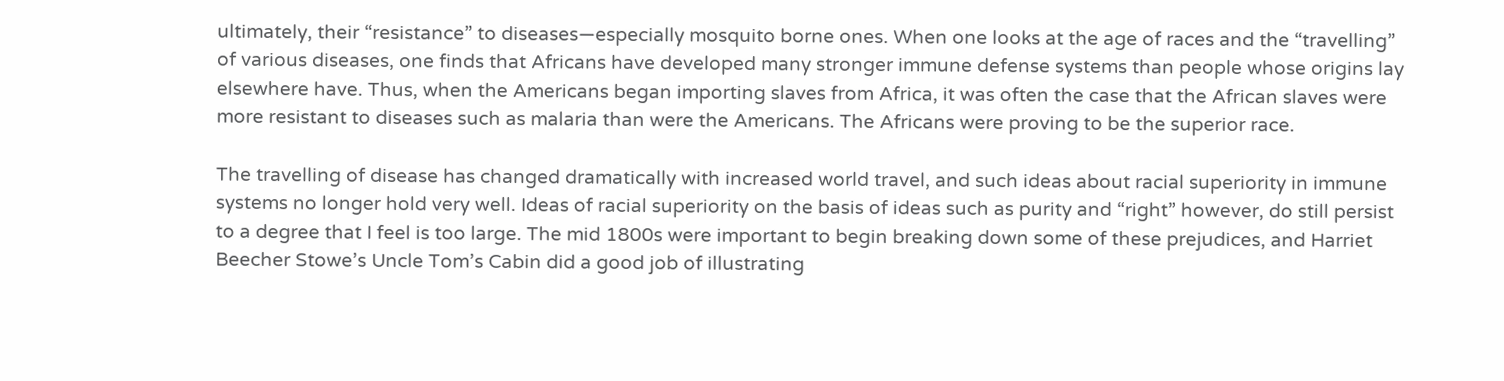ultimately, their “resistance” to diseases—especially mosquito borne ones. When one looks at the age of races and the “travelling” of various diseases, one finds that Africans have developed many stronger immune defense systems than people whose origins lay elsewhere have. Thus, when the Americans began importing slaves from Africa, it was often the case that the African slaves were more resistant to diseases such as malaria than were the Americans. The Africans were proving to be the superior race.

The travelling of disease has changed dramatically with increased world travel, and such ideas about racial superiority in immune systems no longer hold very well. Ideas of racial superiority on the basis of ideas such as purity and “right” however, do still persist to a degree that I feel is too large. The mid 1800s were important to begin breaking down some of these prejudices, and Harriet Beecher Stowe’s Uncle Tom’s Cabin did a good job of illustrating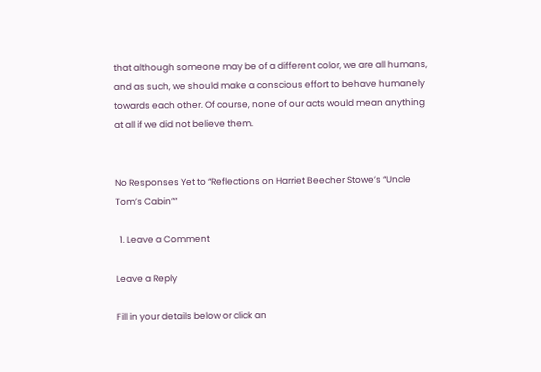that although someone may be of a different color, we are all humans, and as such, we should make a conscious effort to behave humanely towards each other. Of course, none of our acts would mean anything at all if we did not believe them.


No Responses Yet to “Reflections on Harriet Beecher Stowe’s “Uncle Tom’s Cabin””

  1. Leave a Comment

Leave a Reply

Fill in your details below or click an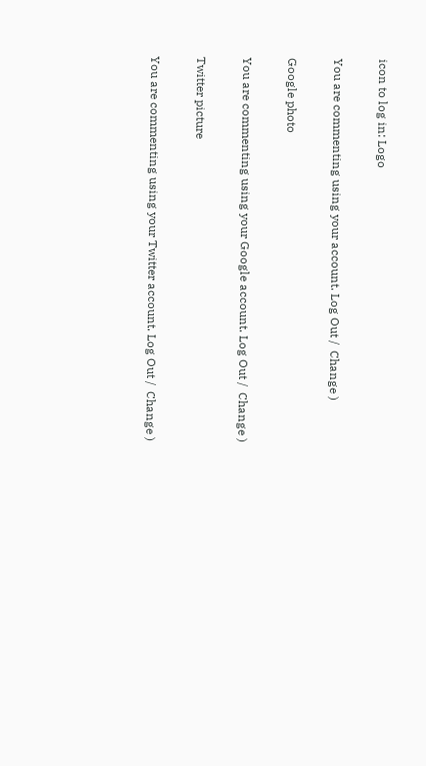icon to log in: Logo

You are commenting using your account. Log Out /  Change )

Google photo

You are commenting using your Google account. Log Out /  Change )

Twitter picture

You are commenting using your Twitter account. Log Out /  Change )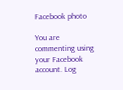Facebook photo

You are commenting using your Facebook account. Log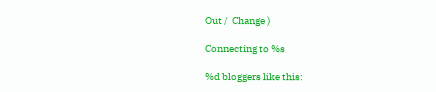Out /  Change )

Connecting to %s

%d bloggers like this: